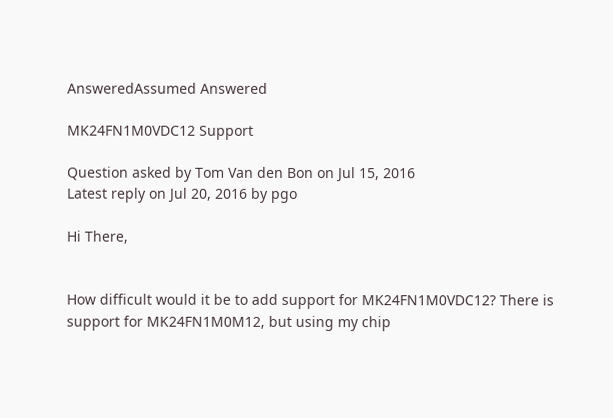AnsweredAssumed Answered

MK24FN1M0VDC12 Support

Question asked by Tom Van den Bon on Jul 15, 2016
Latest reply on Jul 20, 2016 by pgo

Hi There,


How difficult would it be to add support for MK24FN1M0VDC12? There is support for MK24FN1M0M12, but using my chip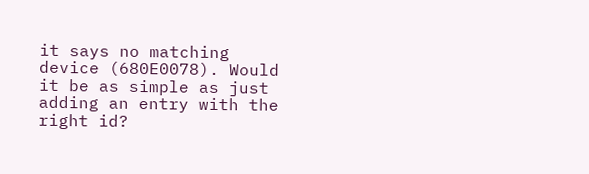it says no matching device (680E0078). Would it be as simple as just adding an entry with the right id?